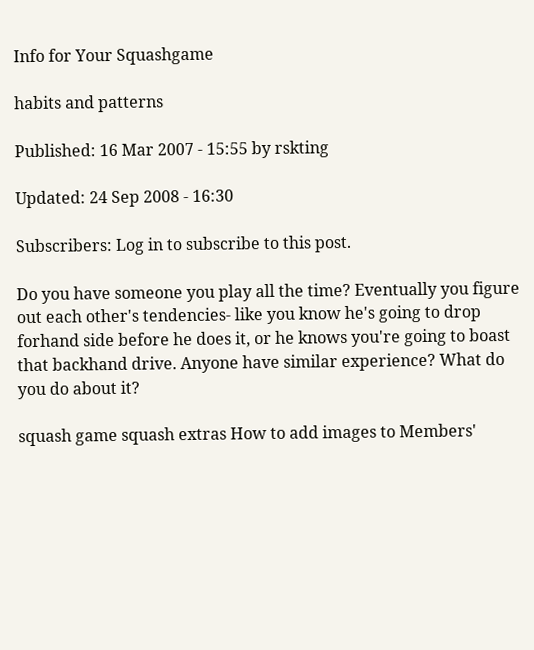Info for Your Squashgame

habits and patterns

Published: 16 Mar 2007 - 15:55 by rskting

Updated: 24 Sep 2008 - 16:30

Subscribers: Log in to subscribe to this post.

Do you have someone you play all the time? Eventually you figure out each other's tendencies- like you know he's going to drop forhand side before he does it, or he knows you're going to boast that backhand drive. Anyone have similar experience? What do you do about it?

squash game squash extras How to add images to Members'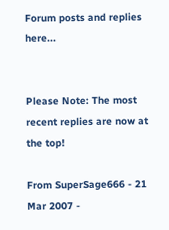Forum posts and replies here...


Please Note: The most recent replies are now at the top!

From SuperSage666 - 21 Mar 2007 -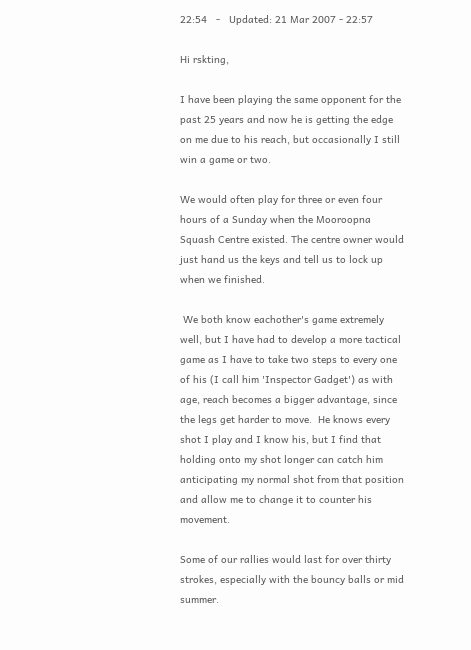22:54   -   Updated: 21 Mar 2007 - 22:57

Hi rskting,

I have been playing the same opponent for the past 25 years and now he is getting the edge on me due to his reach, but occasionally I still win a game or two.

We would often play for three or even four hours of a Sunday when the Mooroopna Squash Centre existed. The centre owner would just hand us the keys and tell us to lock up when we finished.

 We both know eachother's game extremely well, but I have had to develop a more tactical game as I have to take two steps to every one of his (I call him 'Inspector Gadget') as with age, reach becomes a bigger advantage, since the legs get harder to move.  He knows every shot I play and I know his, but I find that holding onto my shot longer can catch him anticipating my normal shot from that position and allow me to change it to counter his movement.

Some of our rallies would last for over thirty strokes, especially with the bouncy balls or mid summer.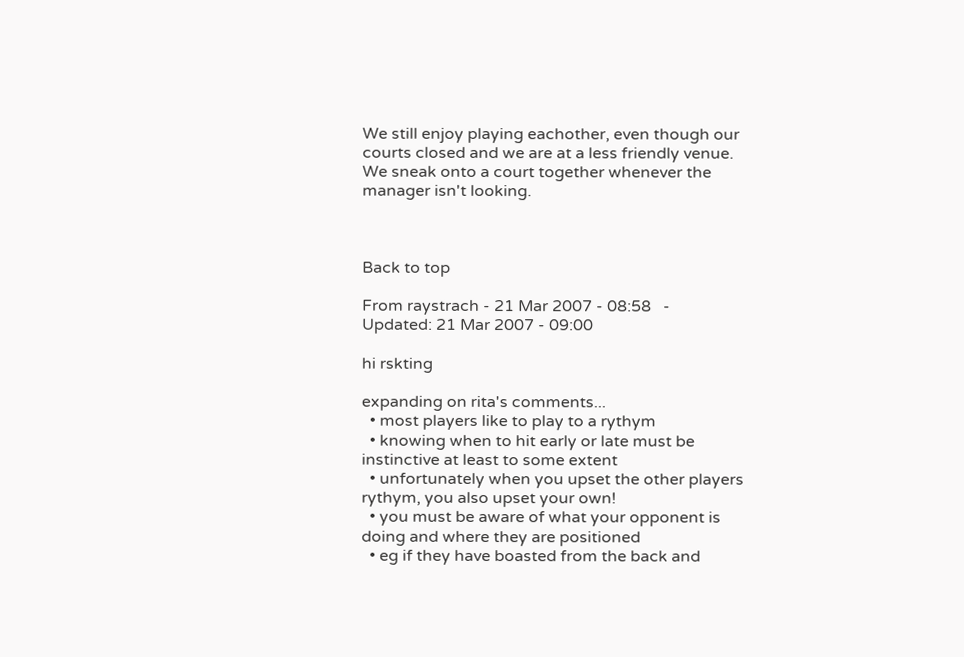We still enjoy playing eachother, even though our courts closed and we are at a less friendly venue.  We sneak onto a court together whenever the manager isn't looking.



Back to top

From raystrach - 21 Mar 2007 - 08:58   -   Updated: 21 Mar 2007 - 09:00

hi rskting

expanding on rita's comments...
  • most players like to play to a rythym
  • knowing when to hit early or late must be instinctive at least to some extent
  • unfortunately when you upset the other players rythym, you also upset your own!
  • you must be aware of what your opponent is doing and where they are positioned
  • eg if they have boasted from the back and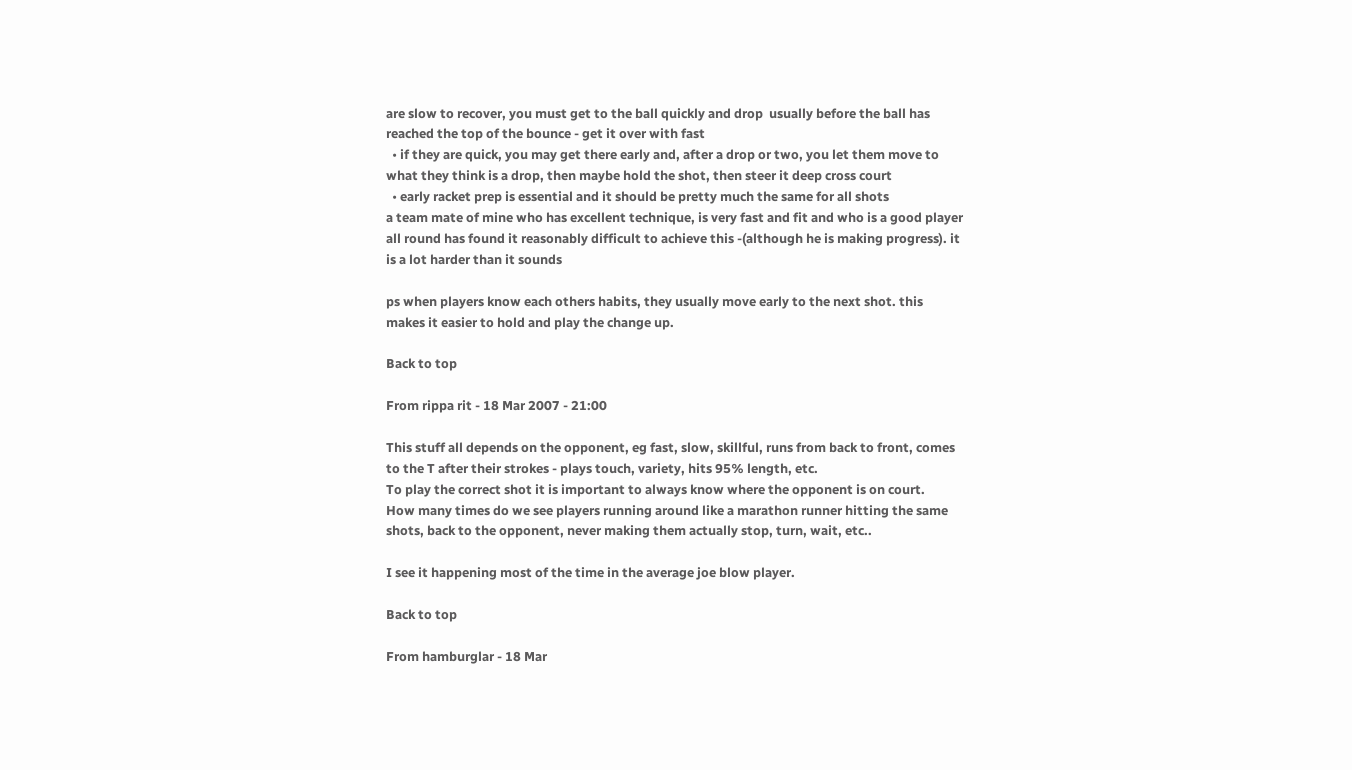are slow to recover, you must get to the ball quickly and drop  usually before the ball has reached the top of the bounce - get it over with fast
  • if they are quick, you may get there early and, after a drop or two, you let them move to what they think is a drop, then maybe hold the shot, then steer it deep cross court
  • early racket prep is essential and it should be pretty much the same for all shots
a team mate of mine who has excellent technique, is very fast and fit and who is a good player all round has found it reasonably difficult to achieve this -(although he is making progress). it is a lot harder than it sounds

ps when players know each others habits, they usually move early to the next shot. this makes it easier to hold and play the change up.

Back to top

From rippa rit - 18 Mar 2007 - 21:00

This stuff all depends on the opponent, eg fast, slow, skillful, runs from back to front, comes to the T after their strokes - plays touch, variety, hits 95% length, etc.
To play the correct shot it is important to always know where the opponent is on court.
How many times do we see players running around like a marathon runner hitting the same shots, back to the opponent, never making them actually stop, turn, wait, etc..

I see it happening most of the time in the average joe blow player.

Back to top

From hamburglar - 18 Mar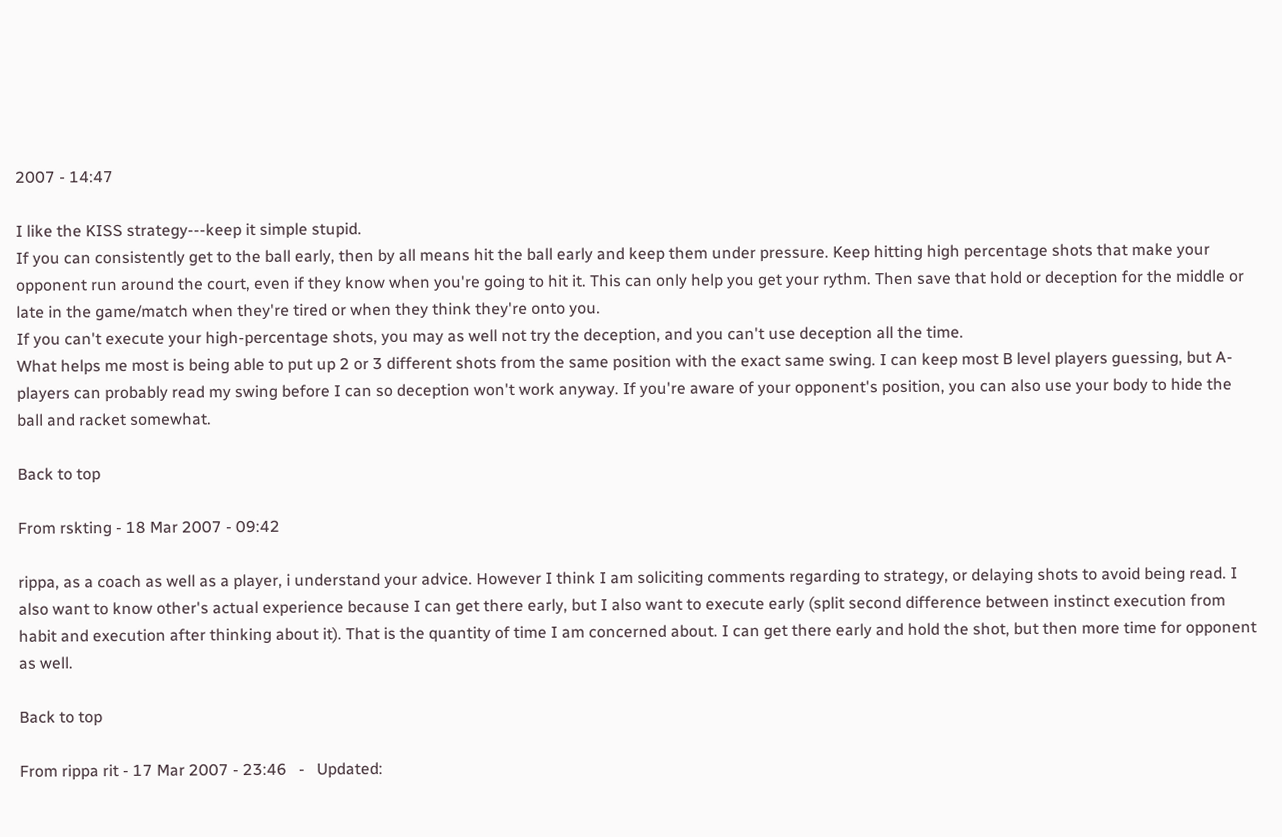2007 - 14:47

I like the KISS strategy---keep it simple stupid.
If you can consistently get to the ball early, then by all means hit the ball early and keep them under pressure. Keep hitting high percentage shots that make your opponent run around the court, even if they know when you're going to hit it. This can only help you get your rythm. Then save that hold or deception for the middle or late in the game/match when they're tired or when they think they're onto you.
If you can't execute your high-percentage shots, you may as well not try the deception, and you can't use deception all the time.
What helps me most is being able to put up 2 or 3 different shots from the same position with the exact same swing. I can keep most B level players guessing, but A-players can probably read my swing before I can so deception won't work anyway. If you're aware of your opponent's position, you can also use your body to hide the ball and racket somewhat.

Back to top

From rskting - 18 Mar 2007 - 09:42

rippa, as a coach as well as a player, i understand your advice. However I think I am soliciting comments regarding to strategy, or delaying shots to avoid being read. I also want to know other's actual experience because I can get there early, but I also want to execute early (split second difference between instinct execution from habit and execution after thinking about it). That is the quantity of time I am concerned about. I can get there early and hold the shot, but then more time for opponent as well.

Back to top

From rippa rit - 17 Mar 2007 - 23:46   -   Updated: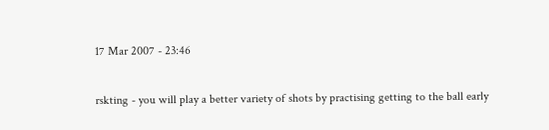17 Mar 2007 - 23:46

rskting - you will play a better variety of shots by practising getting to the ball early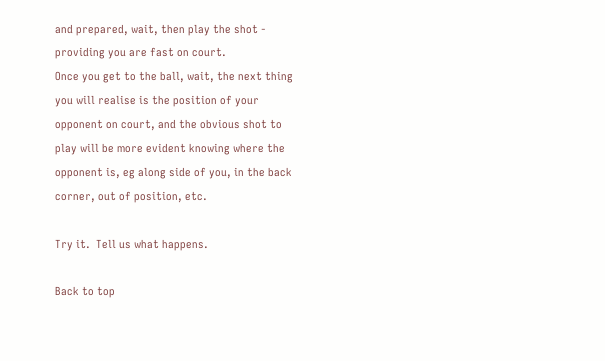and prepared, wait, then play the shot - providing you are fast on court.
Once you get to the ball, wait, the next thing you will realise is the position of your opponent on court, and the obvious shot to play will be more evident knowing where the opponent is, eg along side of you, in the back corner, out of position, etc.

Try it.  Tell us what happens.

Back to top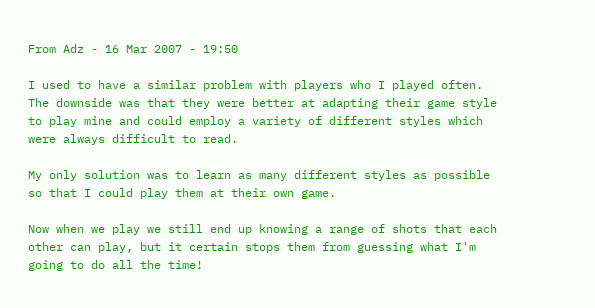From Adz - 16 Mar 2007 - 19:50

I used to have a similar problem with players who I played often. The downside was that they were better at adapting their game style to play mine and could employ a variety of different styles which were always difficult to read.

My only solution was to learn as many different styles as possible so that I could play them at their own game.

Now when we play we still end up knowing a range of shots that each other can play, but it certain stops them from guessing what I'm going to do all the time!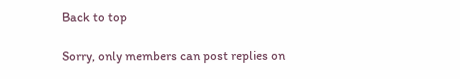Back to top

Sorry, only members can post replies on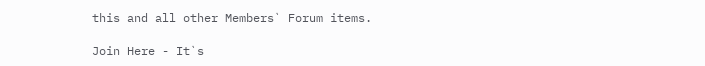this and all other Members` Forum items.

Join Here - It`s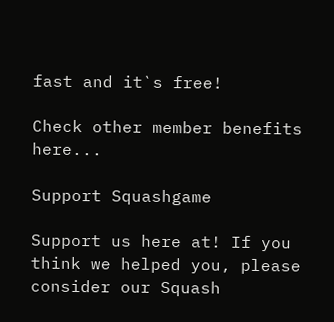fast and it`s free!

Check other member benefits here...

Support Squashgame

Support us here at! If you think we helped you, please consider our Squash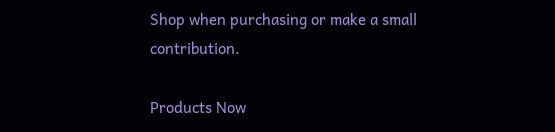Shop when purchasing or make a small contribution.

Products Now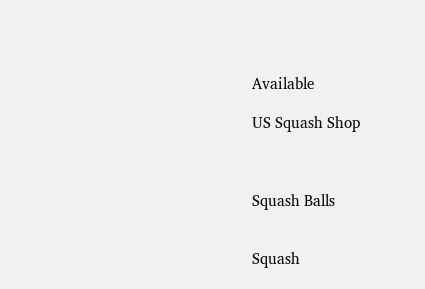Available

US Squash Shop



Squash Balls


Squash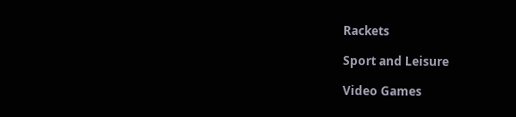Rackets

Sport and Leisure

Video Games